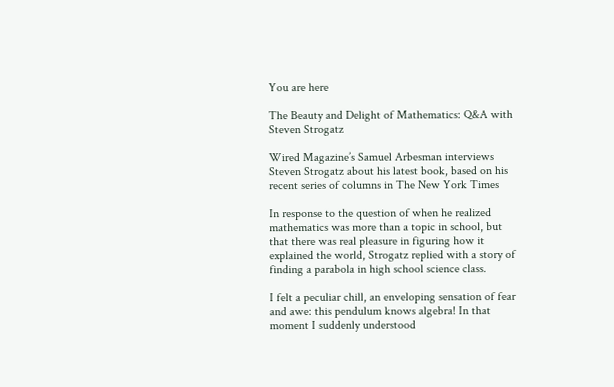You are here

The Beauty and Delight of Mathematics: Q&A with Steven Strogatz

Wired Magazine’s Samuel Arbesman interviews Steven Strogatz about his latest book, based on his recent series of columns in The New York Times

In response to the question of when he realized mathematics was more than a topic in school, but that there was real pleasure in figuring how it explained the world, Strogatz replied with a story of finding a parabola in high school science class.

I felt a peculiar chill, an enveloping sensation of fear and awe: this pendulum knows algebra! In that moment I suddenly understood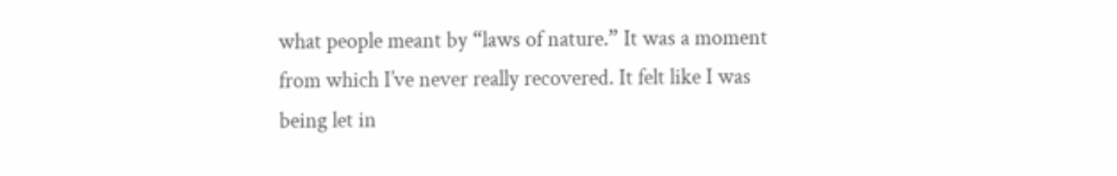what people meant by “laws of nature.” It was a moment from which I’ve never really recovered. It felt like I was being let in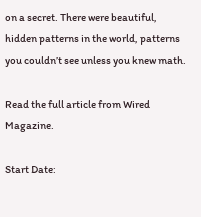on a secret. There were beautiful, hidden patterns in the world, patterns you couldn’t see unless you knew math.

Read the full article from Wired Magazine.

Start Date: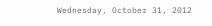Wednesday, October 31, 2012